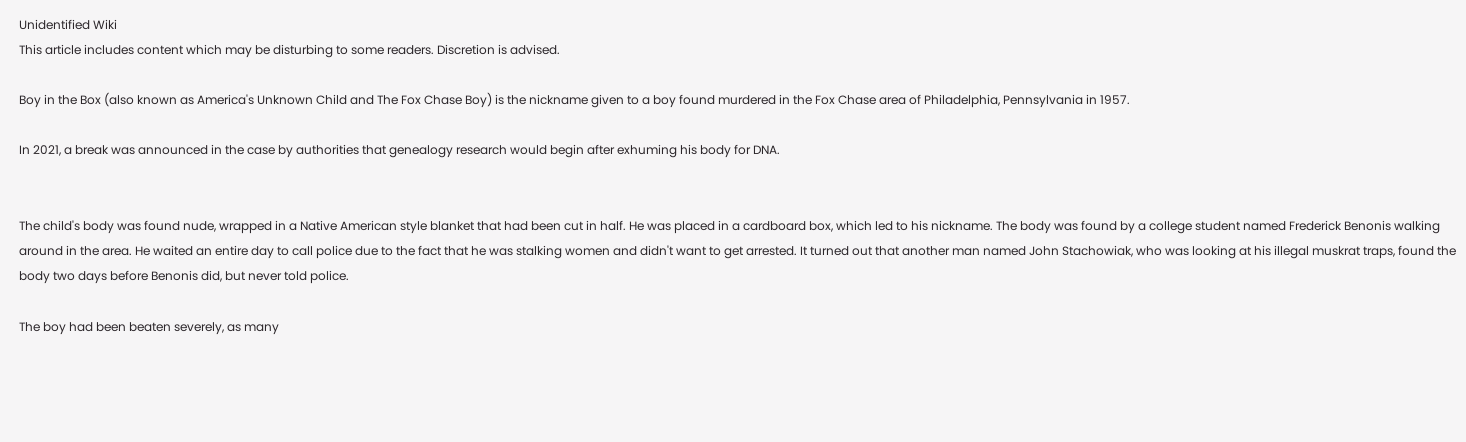Unidentified Wiki
This article includes content which may be disturbing to some readers. Discretion is advised.

Boy in the Box (also known as America's Unknown Child and The Fox Chase Boy) is the nickname given to a boy found murdered in the Fox Chase area of Philadelphia, Pennsylvania in 1957.

In 2021, a break was announced in the case by authorities that genealogy research would begin after exhuming his body for DNA.


The child's body was found nude, wrapped in a Native American style blanket that had been cut in half. He was placed in a cardboard box, which led to his nickname. The body was found by a college student named Frederick Benonis walking around in the area. He waited an entire day to call police due to the fact that he was stalking women and didn't want to get arrested. It turned out that another man named John Stachowiak, who was looking at his illegal muskrat traps, found the body two days before Benonis did, but never told police.

The boy had been beaten severely, as many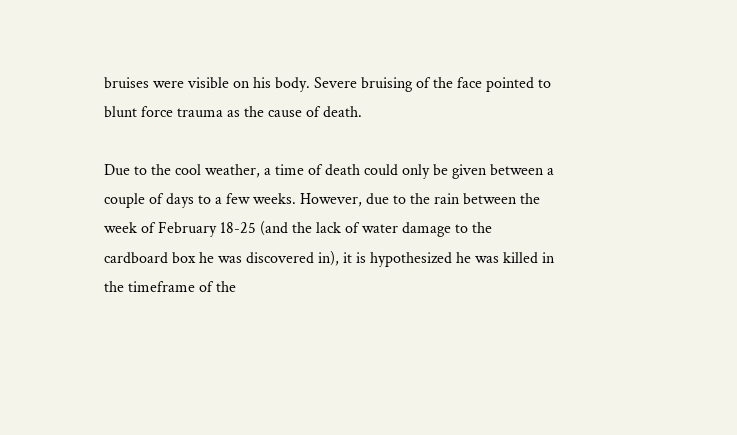bruises were visible on his body. Severe bruising of the face pointed to blunt force trauma as the cause of death.

Due to the cool weather, a time of death could only be given between a couple of days to a few weeks. However, due to the rain between the week of February 18-25 (and the lack of water damage to the cardboard box he was discovered in), it is hypothesized he was killed in the timeframe of the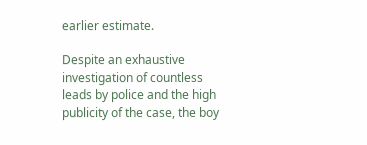earlier estimate.

Despite an exhaustive investigation of countless leads by police and the high publicity of the case, the boy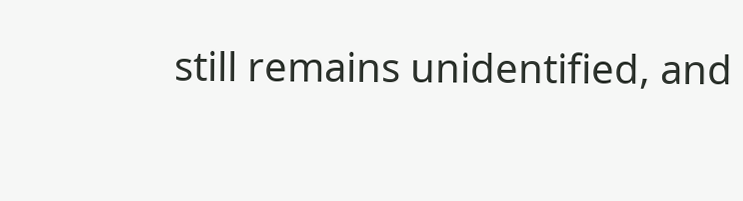still remains unidentified, and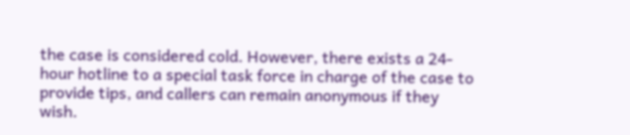the case is considered cold. However, there exists a 24-hour hotline to a special task force in charge of the case to provide tips, and callers can remain anonymous if they wish.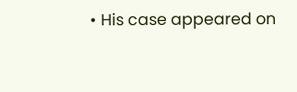• His case appeared on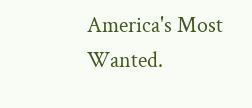America's Most Wanted.